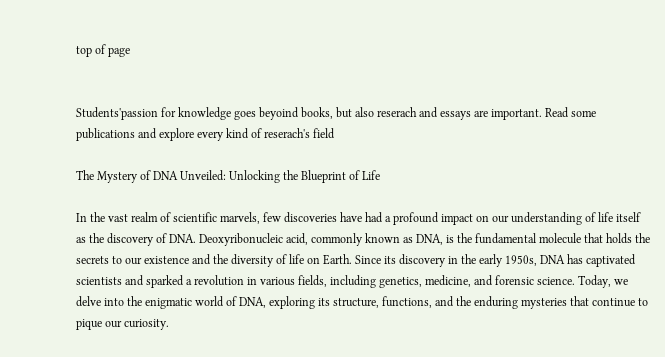top of page


Students'passion for knowledge goes beyoind books, but also reserach and essays are important. Read some publications and explore every kind of reserach's field

The Mystery of DNA Unveiled: Unlocking the Blueprint of Life

In the vast realm of scientific marvels, few discoveries have had a profound impact on our understanding of life itself as the discovery of DNA. Deoxyribonucleic acid, commonly known as DNA, is the fundamental molecule that holds the secrets to our existence and the diversity of life on Earth. Since its discovery in the early 1950s, DNA has captivated scientists and sparked a revolution in various fields, including genetics, medicine, and forensic science. Today, we delve into the enigmatic world of DNA, exploring its structure, functions, and the enduring mysteries that continue to pique our curiosity.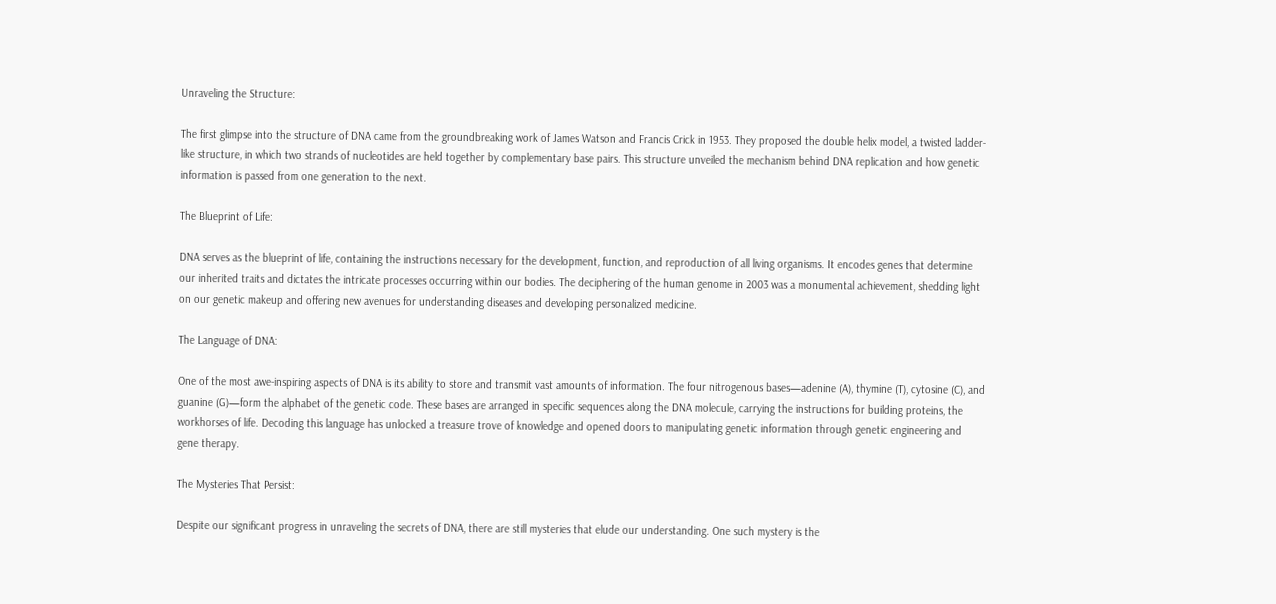Unraveling the Structure:

The first glimpse into the structure of DNA came from the groundbreaking work of James Watson and Francis Crick in 1953. They proposed the double helix model, a twisted ladder-like structure, in which two strands of nucleotides are held together by complementary base pairs. This structure unveiled the mechanism behind DNA replication and how genetic information is passed from one generation to the next.

The Blueprint of Life:

DNA serves as the blueprint of life, containing the instructions necessary for the development, function, and reproduction of all living organisms. It encodes genes that determine our inherited traits and dictates the intricate processes occurring within our bodies. The deciphering of the human genome in 2003 was a monumental achievement, shedding light on our genetic makeup and offering new avenues for understanding diseases and developing personalized medicine.

The Language of DNA:

One of the most awe-inspiring aspects of DNA is its ability to store and transmit vast amounts of information. The four nitrogenous bases—adenine (A), thymine (T), cytosine (C), and guanine (G)—form the alphabet of the genetic code. These bases are arranged in specific sequences along the DNA molecule, carrying the instructions for building proteins, the workhorses of life. Decoding this language has unlocked a treasure trove of knowledge and opened doors to manipulating genetic information through genetic engineering and gene therapy.

The Mysteries That Persist:

Despite our significant progress in unraveling the secrets of DNA, there are still mysteries that elude our understanding. One such mystery is the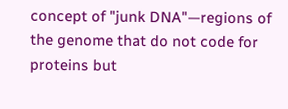concept of "junk DNA"—regions of the genome that do not code for proteins but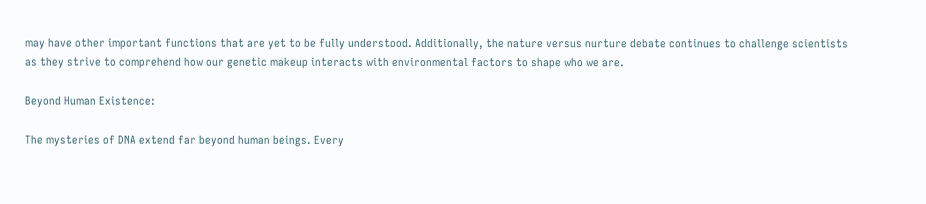may have other important functions that are yet to be fully understood. Additionally, the nature versus nurture debate continues to challenge scientists as they strive to comprehend how our genetic makeup interacts with environmental factors to shape who we are.

Beyond Human Existence:

The mysteries of DNA extend far beyond human beings. Every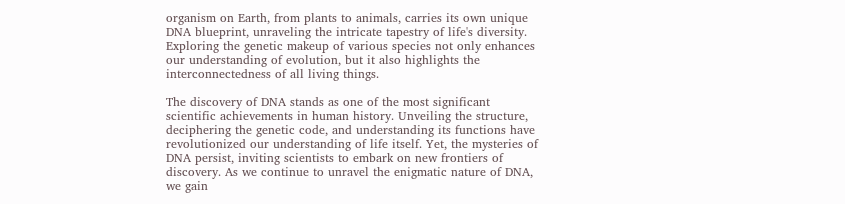organism on Earth, from plants to animals, carries its own unique DNA blueprint, unraveling the intricate tapestry of life's diversity. Exploring the genetic makeup of various species not only enhances our understanding of evolution, but it also highlights the interconnectedness of all living things.

The discovery of DNA stands as one of the most significant scientific achievements in human history. Unveiling the structure, deciphering the genetic code, and understanding its functions have revolutionized our understanding of life itself. Yet, the mysteries of DNA persist, inviting scientists to embark on new frontiers of discovery. As we continue to unravel the enigmatic nature of DNA, we gain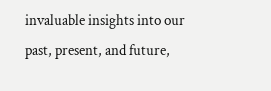invaluable insights into our past, present, and future,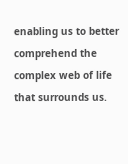enabling us to better comprehend the complex web of life that surrounds us.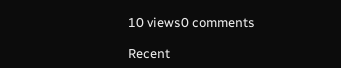10 views0 comments

Recent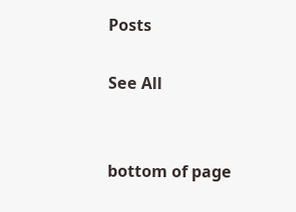Posts

See All


bottom of page